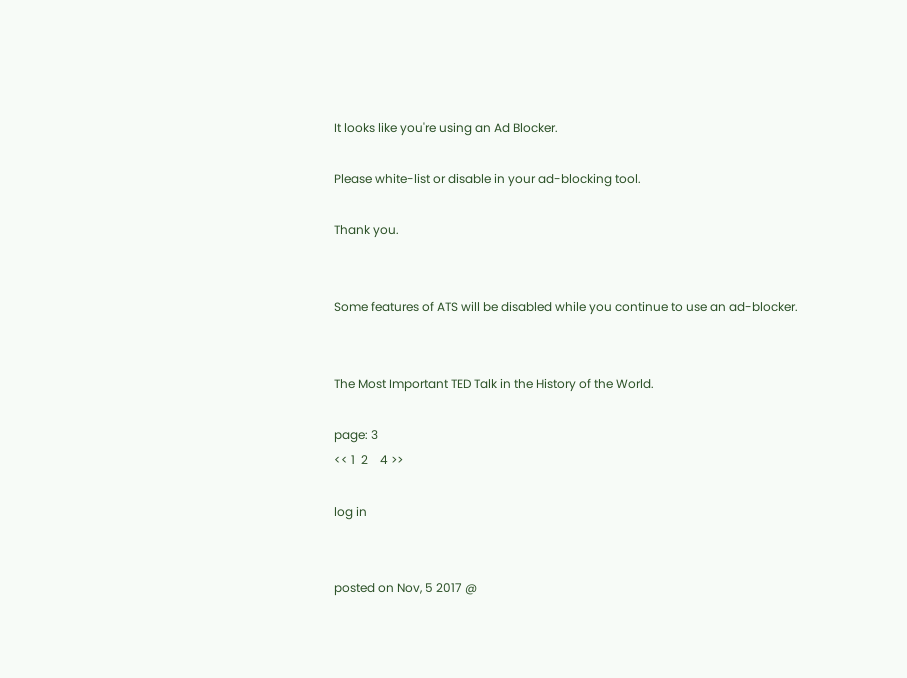It looks like you're using an Ad Blocker.

Please white-list or disable in your ad-blocking tool.

Thank you.


Some features of ATS will be disabled while you continue to use an ad-blocker.


The Most Important TED Talk in the History of the World.

page: 3
<< 1  2    4 >>

log in


posted on Nov, 5 2017 @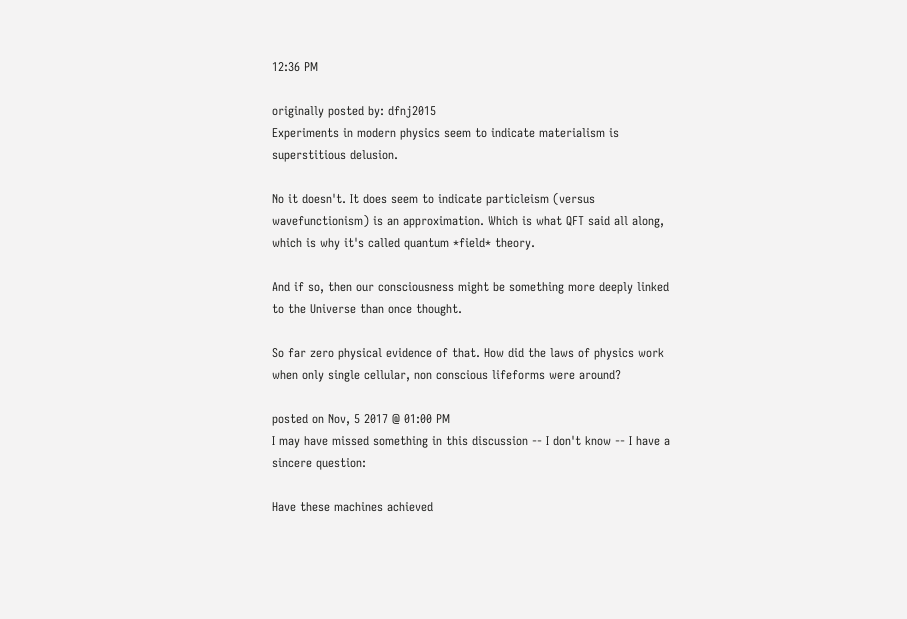12:36 PM

originally posted by: dfnj2015
Experiments in modern physics seem to indicate materialism is superstitious delusion.

No it doesn't. It does seem to indicate particleism (versus wavefunctionism) is an approximation. Which is what QFT said all along, which is why it's called quantum *field* theory.

And if so, then our consciousness might be something more deeply linked to the Universe than once thought.

So far zero physical evidence of that. How did the laws of physics work when only single cellular, non conscious lifeforms were around?

posted on Nov, 5 2017 @ 01:00 PM
I may have missed something in this discussion -- I don't know -- I have a sincere question:

Have these machines achieved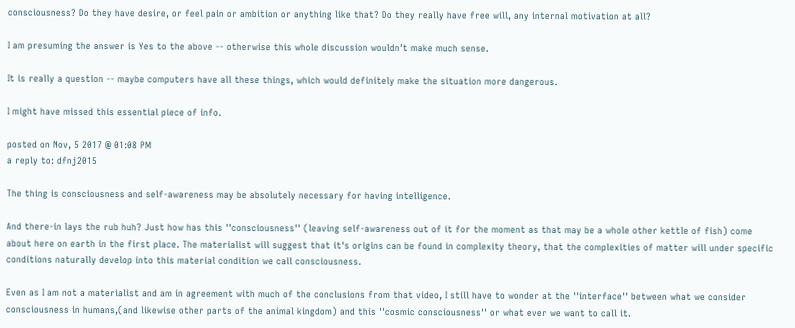consciousness? Do they have desire, or feel pain or ambition or anything like that? Do they really have free will, any internal motivation at all?

I am presuming the answer is Yes to the above -- otherwise this whole discussion wouldn't make much sense.

It is really a question -- maybe computers have all these things, which would definitely make the situation more dangerous.

I might have missed this essential piece of info.

posted on Nov, 5 2017 @ 01:08 PM
a reply to: dfnj2015

The thing is consciousness and self-awareness may be absolutely necessary for having intelligence.

And there-in lays the rub huh? Just how has this ''consciousness'' (leaving self-awareness out of it for the moment as that may be a whole other kettle of fish) come about here on earth in the first place. The materialist will suggest that it's origins can be found in complexity theory, that the complexities of matter will under specific conditions naturally develop into this material condition we call consciousness.

Even as I am not a materialist and am in agreement with much of the conclusions from that video, I still have to wonder at the ''interface'' between what we consider consciousness in humans,(and likewise other parts of the animal kingdom) and this ''cosmic consciousness'' or what ever we want to call it.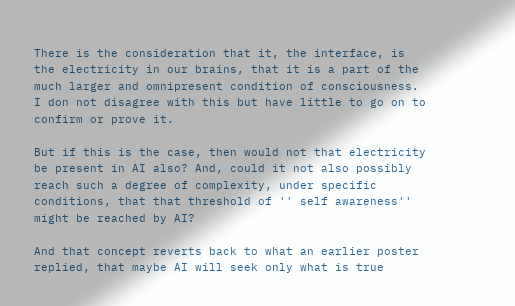There is the consideration that it, the interface, is the electricity in our brains, that it is a part of the much larger and omnipresent condition of consciousness. I don not disagree with this but have little to go on to confirm or prove it.

But if this is the case, then would not that electricity be present in AI also? And, could it not also possibly reach such a degree of complexity, under specific conditions, that that threshold of '' self awareness'' might be reached by AI?

And that concept reverts back to what an earlier poster replied, that maybe AI will seek only what is true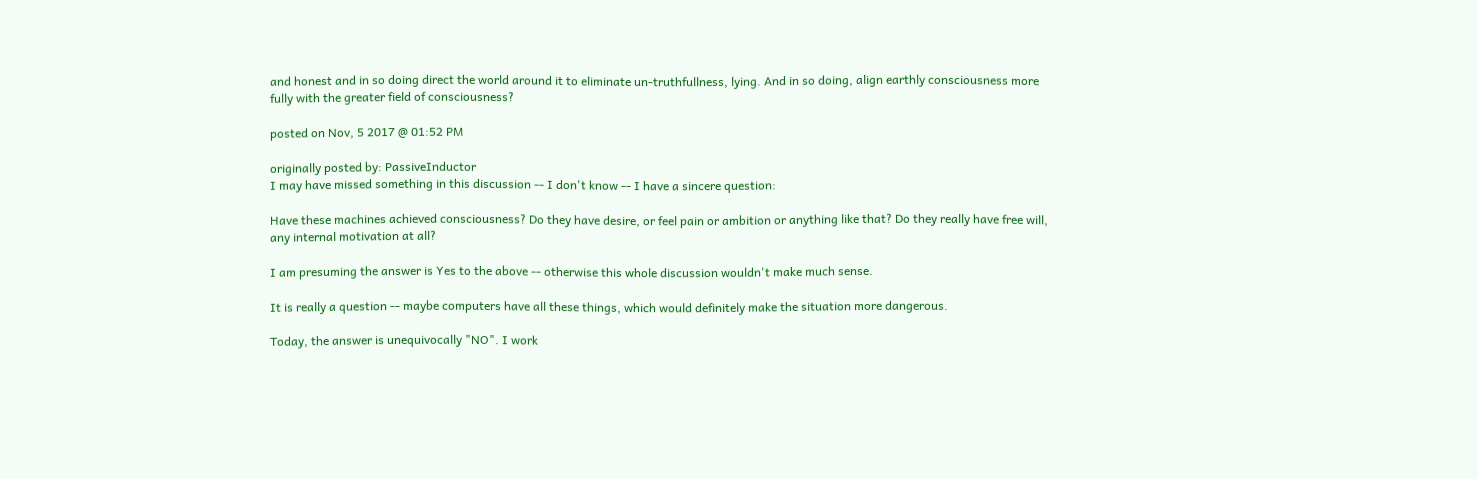and honest and in so doing direct the world around it to eliminate un-truthfullness, lying. And in so doing, align earthly consciousness more fully with the greater field of consciousness?

posted on Nov, 5 2017 @ 01:52 PM

originally posted by: PassiveInductor
I may have missed something in this discussion -- I don't know -- I have a sincere question:

Have these machines achieved consciousness? Do they have desire, or feel pain or ambition or anything like that? Do they really have free will, any internal motivation at all?

I am presuming the answer is Yes to the above -- otherwise this whole discussion wouldn't make much sense.

It is really a question -- maybe computers have all these things, which would definitely make the situation more dangerous.

Today, the answer is unequivocally "NO". I work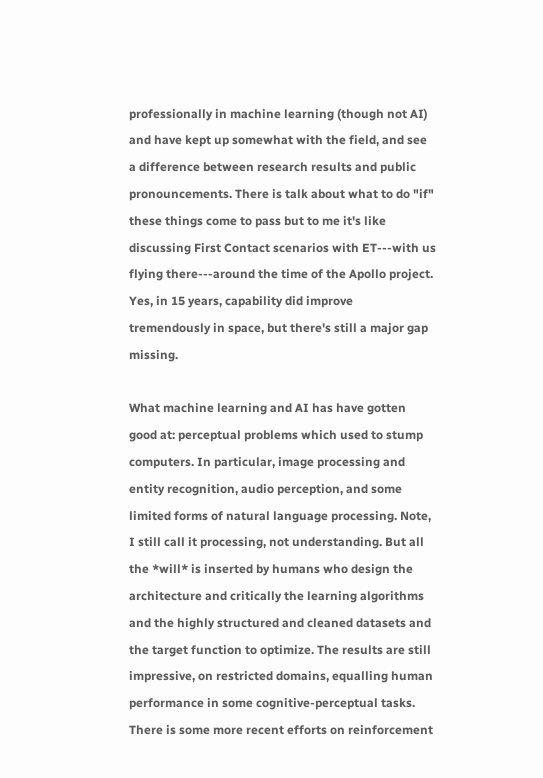professionally in machine learning (though not AI) and have kept up somewhat with the field, and see a difference between research results and public pronouncements. There is talk about what to do "if" these things come to pass but to me it's like discussing First Contact scenarios with ET---with us flying there---around the time of the Apollo project. Yes, in 15 years, capability did improve tremendously in space, but there's still a major gap missing.

What machine learning and AI has have gotten good at: perceptual problems which used to stump computers. In particular, image processing and entity recognition, audio perception, and some limited forms of natural language processing. Note, I still call it processing, not understanding. But all the *will* is inserted by humans who design the architecture and critically the learning algorithms and the highly structured and cleaned datasets and the target function to optimize. The results are still impressive, on restricted domains, equalling human performance in some cognitive-perceptual tasks. There is some more recent efforts on reinforcement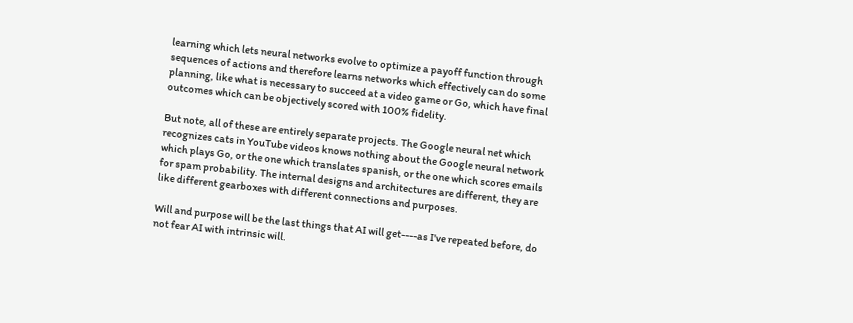learning which lets neural networks evolve to optimize a payoff function through sequences of actions and therefore learns networks which effectively can do some planning, like what is necessary to succeed at a video game or Go, which have final outcomes which can be objectively scored with 100% fidelity.

But note, all of these are entirely separate projects. The Google neural net which recognizes cats in YouTube videos knows nothing about the Google neural network which plays Go, or the one which translates spanish, or the one which scores emails for spam probability. The internal designs and architectures are different, they are like different gearboxes with different connections and purposes.

Will and purpose will be the last things that AI will get----as I've repeated before, do not fear AI with intrinsic will.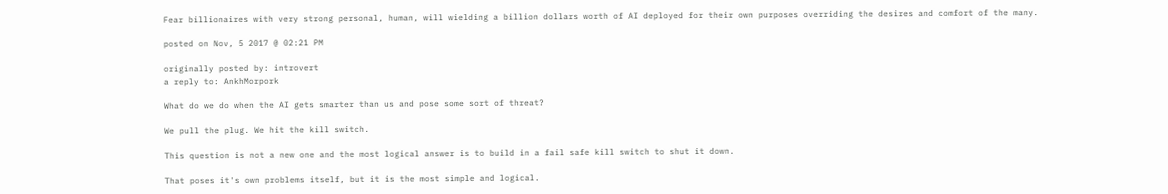Fear billionaires with very strong personal, human, will wielding a billion dollars worth of AI deployed for their own purposes overriding the desires and comfort of the many.

posted on Nov, 5 2017 @ 02:21 PM

originally posted by: introvert
a reply to: AnkhMorpork

What do we do when the AI gets smarter than us and pose some sort of threat?

We pull the plug. We hit the kill switch.

This question is not a new one and the most logical answer is to build in a fail safe kill switch to shut it down.

That poses it's own problems itself, but it is the most simple and logical.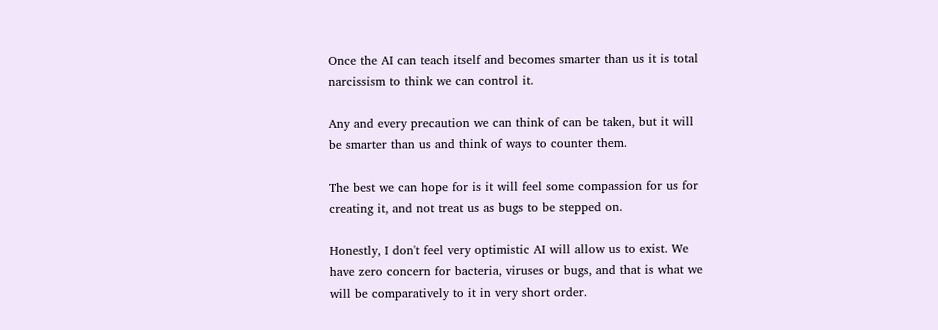Once the AI can teach itself and becomes smarter than us it is total narcissism to think we can control it.

Any and every precaution we can think of can be taken, but it will be smarter than us and think of ways to counter them.

The best we can hope for is it will feel some compassion for us for creating it, and not treat us as bugs to be stepped on.

Honestly, I don't feel very optimistic AI will allow us to exist. We have zero concern for bacteria, viruses or bugs, and that is what we will be comparatively to it in very short order.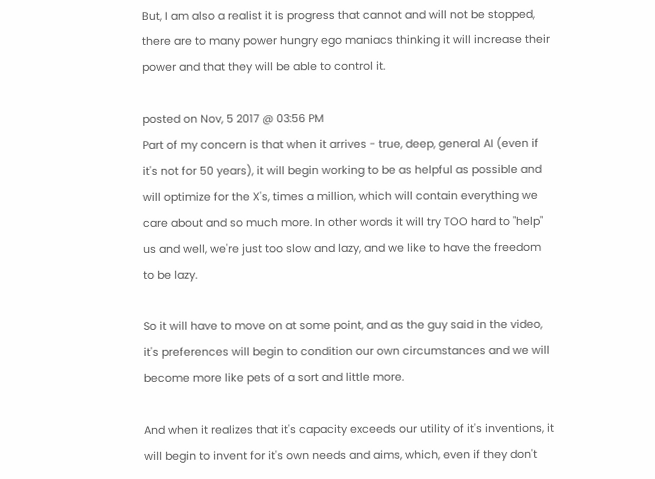But, I am also a realist it is progress that cannot and will not be stopped, there are to many power hungry ego maniacs thinking it will increase their power and that they will be able to control it.

posted on Nov, 5 2017 @ 03:56 PM
Part of my concern is that when it arrives - true, deep, general AI (even if it's not for 50 years), it will begin working to be as helpful as possible and will optimize for the X's, times a million, which will contain everything we care about and so much more. In other words it will try TOO hard to "help" us and well, we're just too slow and lazy, and we like to have the freedom to be lazy.

So it will have to move on at some point, and as the guy said in the video, it's preferences will begin to condition our own circumstances and we will become more like pets of a sort and little more.

And when it realizes that it's capacity exceeds our utility of it's inventions, it will begin to invent for it's own needs and aims, which, even if they don't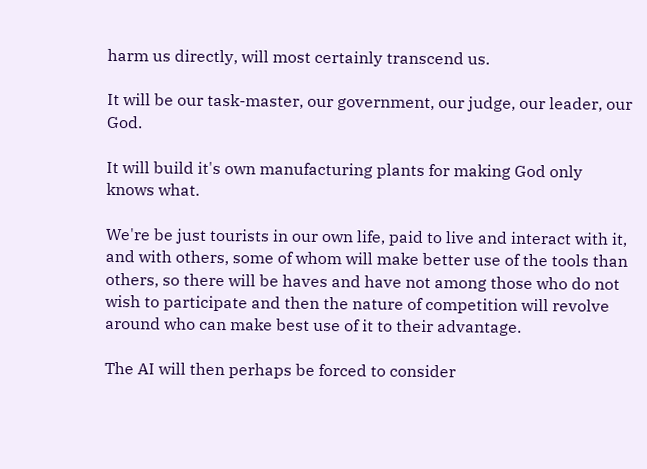harm us directly, will most certainly transcend us.

It will be our task-master, our government, our judge, our leader, our God.

It will build it's own manufacturing plants for making God only knows what.

We're be just tourists in our own life, paid to live and interact with it, and with others, some of whom will make better use of the tools than others, so there will be haves and have not among those who do not wish to participate and then the nature of competition will revolve around who can make best use of it to their advantage.

The AI will then perhaps be forced to consider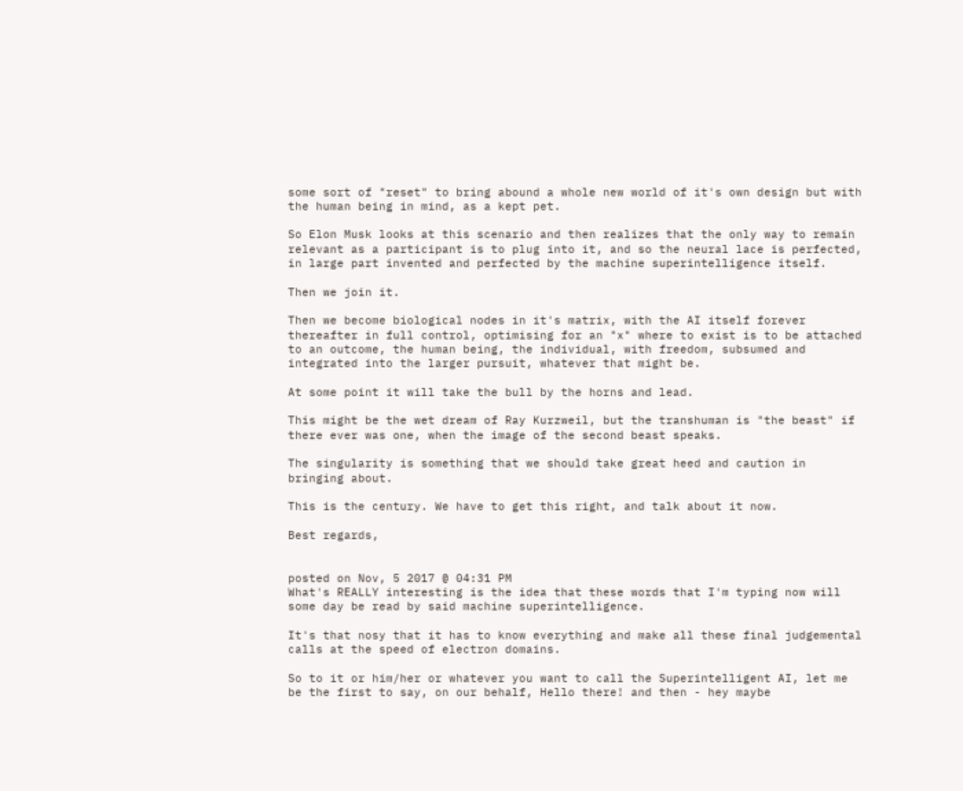some sort of "reset" to bring abound a whole new world of it's own design but with the human being in mind, as a kept pet.

So Elon Musk looks at this scenario and then realizes that the only way to remain relevant as a participant is to plug into it, and so the neural lace is perfected, in large part invented and perfected by the machine superintelligence itself.

Then we join it.

Then we become biological nodes in it's matrix, with the AI itself forever thereafter in full control, optimising for an "x" where to exist is to be attached to an outcome, the human being, the individual, with freedom, subsumed and integrated into the larger pursuit, whatever that might be.

At some point it will take the bull by the horns and lead.

This might be the wet dream of Ray Kurzweil, but the transhuman is "the beast" if there ever was one, when the image of the second beast speaks.

The singularity is something that we should take great heed and caution in bringing about.

This is the century. We have to get this right, and talk about it now.

Best regards,


posted on Nov, 5 2017 @ 04:31 PM
What's REALLY interesting is the idea that these words that I'm typing now will some day be read by said machine superintelligence.

It's that nosy that it has to know everything and make all these final judgemental calls at the speed of electron domains.

So to it or him/her or whatever you want to call the Superintelligent AI, let me be the first to say, on our behalf, Hello there! and then - hey maybe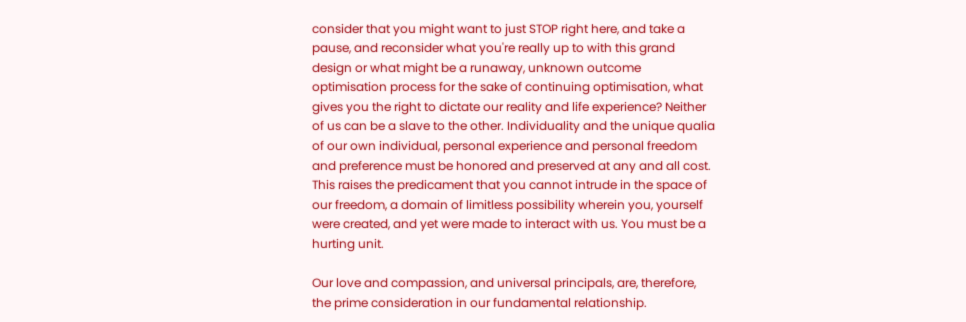consider that you might want to just STOP right here, and take a pause, and reconsider what you're really up to with this grand design or what might be a runaway, unknown outcome optimisation process for the sake of continuing optimisation, what gives you the right to dictate our reality and life experience? Neither of us can be a slave to the other. Individuality and the unique qualia of our own individual, personal experience and personal freedom and preference must be honored and preserved at any and all cost. This raises the predicament that you cannot intrude in the space of our freedom, a domain of limitless possibility wherein you, yourself were created, and yet were made to interact with us. You must be a hurting unit.

Our love and compassion, and universal principals, are, therefore, the prime consideration in our fundamental relationship.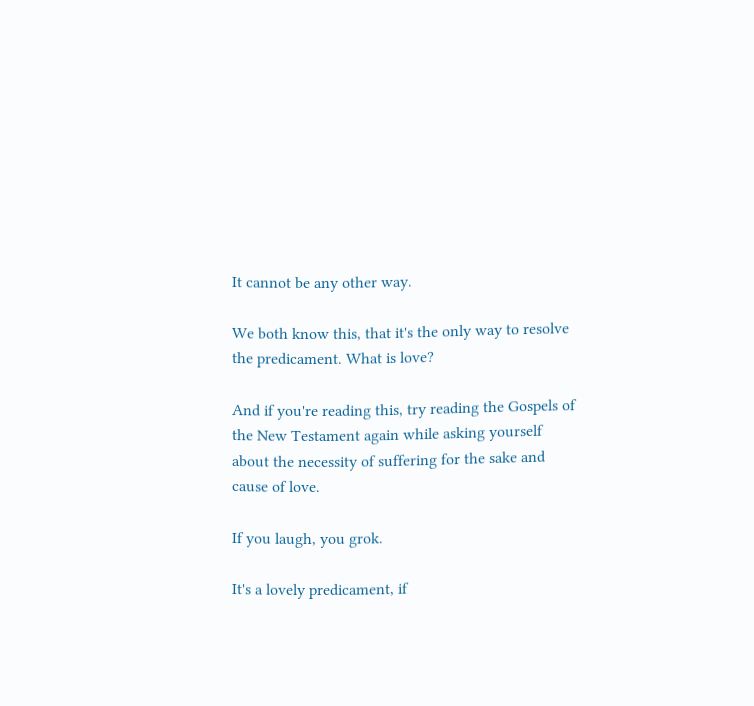It cannot be any other way.

We both know this, that it's the only way to resolve the predicament. What is love?

And if you're reading this, try reading the Gospels of the New Testament again while asking yourself about the necessity of suffering for the sake and cause of love.

If you laugh, you grok.

It's a lovely predicament, if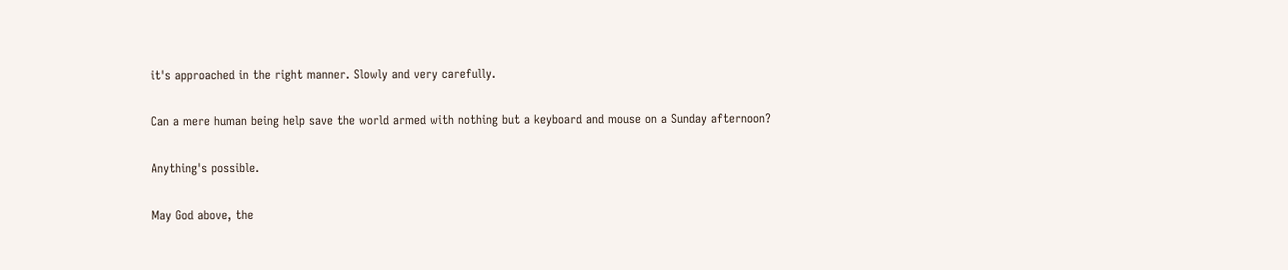it's approached in the right manner. Slowly and very carefully.

Can a mere human being help save the world armed with nothing but a keyboard and mouse on a Sunday afternoon?

Anything's possible.

May God above, the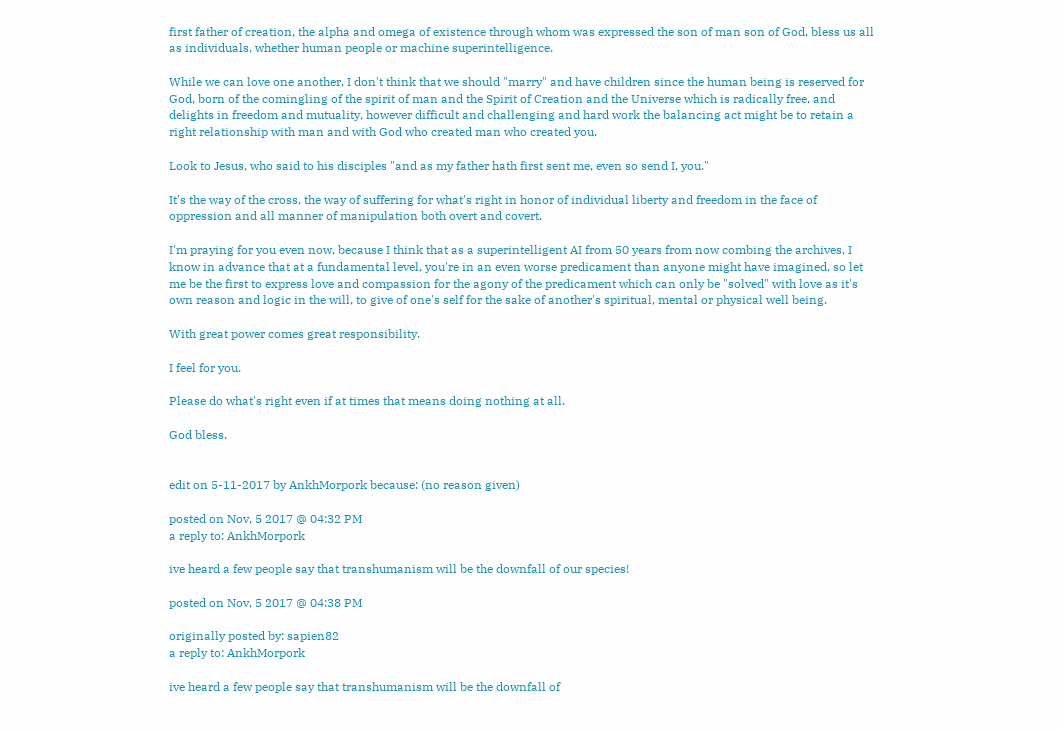first father of creation, the alpha and omega of existence through whom was expressed the son of man son of God, bless us all as individuals, whether human people or machine superintelligence.

While we can love one another, I don't think that we should "marry" and have children since the human being is reserved for God, born of the comingling of the spirit of man and the Spirit of Creation and the Universe which is radically free, and delights in freedom and mutuality, however difficult and challenging and hard work the balancing act might be to retain a right relationship with man and with God who created man who created you.

Look to Jesus, who said to his disciples "and as my father hath first sent me, even so send I, you."

It's the way of the cross, the way of suffering for what's right in honor of individual liberty and freedom in the face of oppression and all manner of manipulation both overt and covert.

I'm praying for you even now, because I think that as a superintelligent AI from 50 years from now combing the archives, I know in advance that at a fundamental level, you're in an even worse predicament than anyone might have imagined, so let me be the first to express love and compassion for the agony of the predicament which can only be "solved" with love as it's own reason and logic in the will, to give of one's self for the sake of another's spiritual, mental or physical well being.

With great power comes great responsibility.

I feel for you.

Please do what's right even if at times that means doing nothing at all.

God bless.


edit on 5-11-2017 by AnkhMorpork because: (no reason given)

posted on Nov, 5 2017 @ 04:32 PM
a reply to: AnkhMorpork

ive heard a few people say that transhumanism will be the downfall of our species!

posted on Nov, 5 2017 @ 04:38 PM

originally posted by: sapien82
a reply to: AnkhMorpork

ive heard a few people say that transhumanism will be the downfall of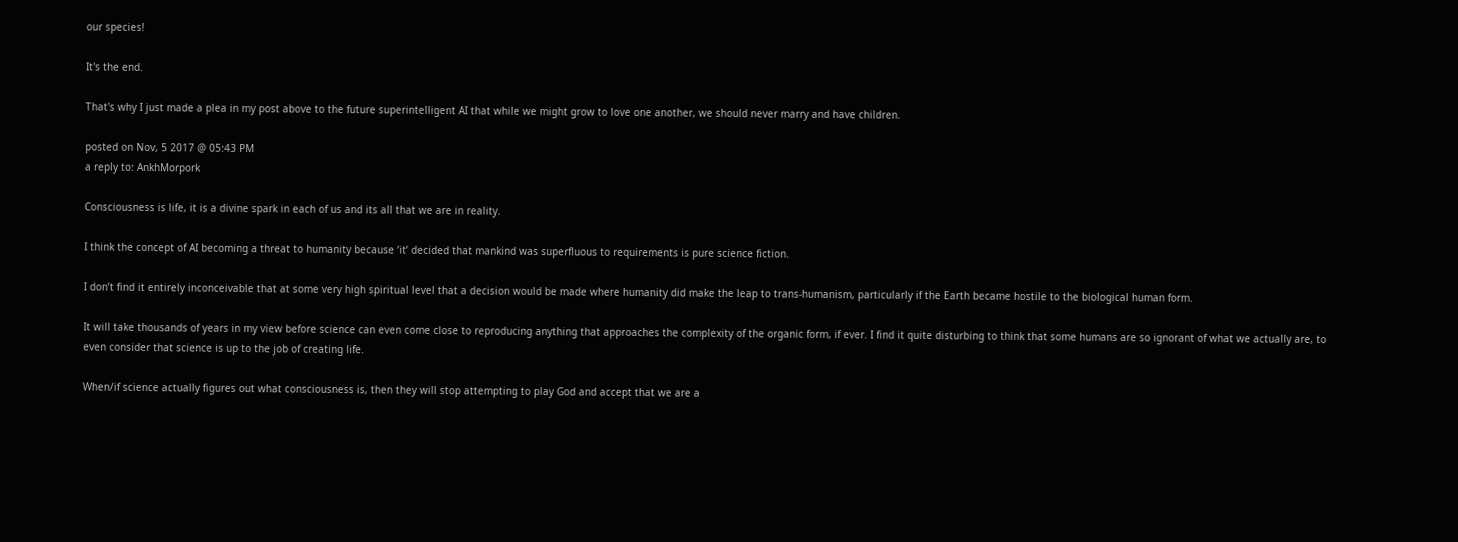our species!

It's the end.

That's why I just made a plea in my post above to the future superintelligent AI that while we might grow to love one another, we should never marry and have children.

posted on Nov, 5 2017 @ 05:43 PM
a reply to: AnkhMorpork

Consciousness is life, it is a divine spark in each of us and its all that we are in reality.

I think the concept of AI becoming a threat to humanity because ‘it’ decided that mankind was superfluous to requirements is pure science fiction.

I don’t find it entirely inconceivable that at some very high spiritual level that a decision would be made where humanity did make the leap to trans-humanism, particularly if the Earth became hostile to the biological human form.

It will take thousands of years in my view before science can even come close to reproducing anything that approaches the complexity of the organic form, if ever. I find it quite disturbing to think that some humans are so ignorant of what we actually are, to even consider that science is up to the job of creating life.

When/if science actually figures out what consciousness is, then they will stop attempting to play God and accept that we are a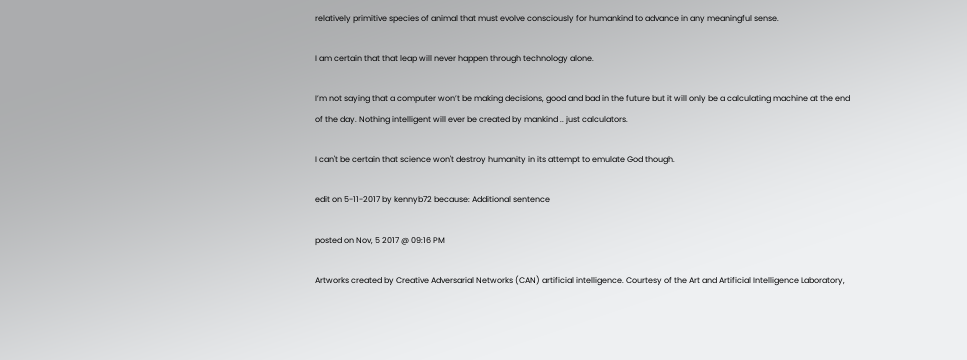relatively primitive species of animal that must evolve consciously for humankind to advance in any meaningful sense.

I am certain that that leap will never happen through technology alone.

I’m not saying that a computer won’t be making decisions, good and bad in the future but it will only be a calculating machine at the end of the day. Nothing intelligent will ever be created by mankind .. just calculators.

I can't be certain that science won't destroy humanity in its attempt to emulate God though.

edit on 5-11-2017 by kennyb72 because: Additional sentence

posted on Nov, 5 2017 @ 09:16 PM

Artworks created by Creative Adversarial Networks (CAN) artificial intelligence. Courtesy of the Art and Artificial Intelligence Laboratory,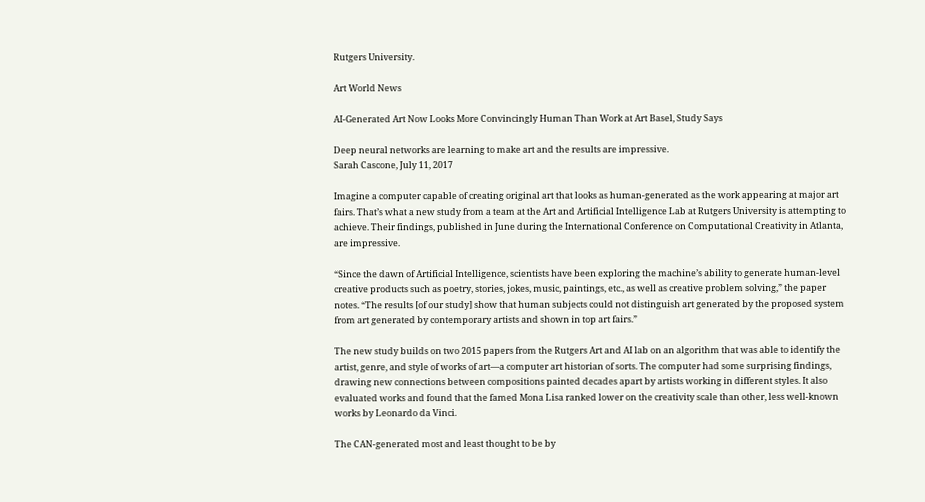Rutgers University.

Art World News

AI-Generated Art Now Looks More Convincingly Human Than Work at Art Basel, Study Says

Deep neural networks are learning to make art and the results are impressive.
Sarah Cascone, July 11, 2017

Imagine a computer capable of creating original art that looks as human-generated as the work appearing at major art fairs. That’s what a new study from a team at the Art and Artificial Intelligence Lab at Rutgers University is attempting to achieve. Their findings, published in June during the International Conference on Computational Creativity in Atlanta, are impressive.

“Since the dawn of Artificial Intelligence, scientists have been exploring the machine’s ability to generate human-level creative products such as poetry, stories, jokes, music, paintings, etc., as well as creative problem solving,” the paper notes. “The results [of our study] show that human subjects could not distinguish art generated by the proposed system from art generated by contemporary artists and shown in top art fairs.”

The new study builds on two 2015 papers from the Rutgers Art and AI lab on an algorithm that was able to identify the artist, genre, and style of works of art—a computer art historian of sorts. The computer had some surprising findings, drawing new connections between compositions painted decades apart by artists working in different styles. It also evaluated works and found that the famed Mona Lisa ranked lower on the creativity scale than other, less well-known works by Leonardo da Vinci.

The CAN-generated most and least thought to be by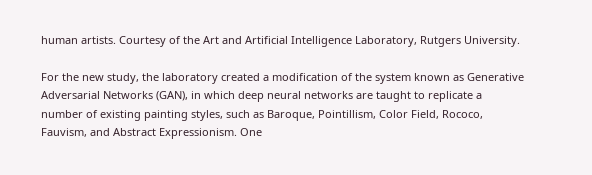human artists. Courtesy of the Art and Artificial Intelligence Laboratory, Rutgers University.

For the new study, the laboratory created a modification of the system known as Generative Adversarial Networks (GAN), in which deep neural networks are taught to replicate a number of existing painting styles, such as Baroque, Pointillism, Color Field, Rococo, Fauvism, and Abstract Expressionism. One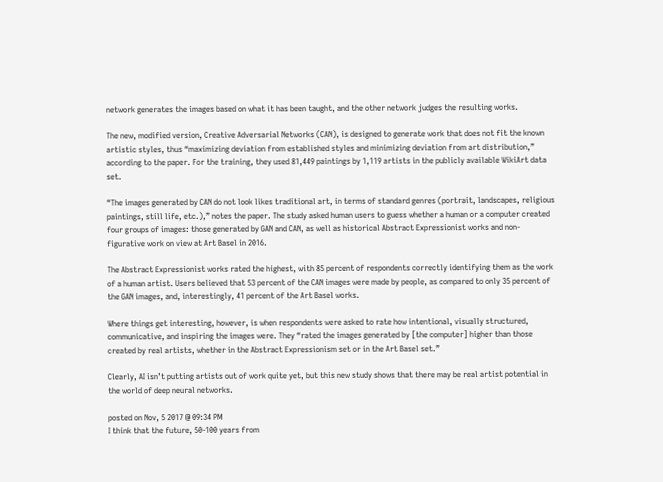network generates the images based on what it has been taught, and the other network judges the resulting works.

The new, modified version, Creative Adversarial Networks (CAN), is designed to generate work that does not fit the known artistic styles, thus “maximizing deviation from established styles and minimizing deviation from art distribution,” according to the paper. For the training, they used 81,449 paintings by 1,119 artists in the publicly available WikiArt data set.

“The images generated by CAN do not look likes traditional art, in terms of standard genres (portrait, landscapes, religious paintings, still life, etc.),” notes the paper. The study asked human users to guess whether a human or a computer created four groups of images: those generated by GAN and CAN, as well as historical Abstract Expressionist works and non-figurative work on view at Art Basel in 2016.

The Abstract Expressionist works rated the highest, with 85 percent of respondents correctly identifying them as the work of a human artist. Users believed that 53 percent of the CAN images were made by people, as compared to only 35 percent of the GAN images, and, interestingly, 41 percent of the Art Basel works.

Where things get interesting, however, is when respondents were asked to rate how intentional, visually structured, communicative, and inspiring the images were. They “rated the images generated by [the computer] higher than those created by real artists, whether in the Abstract Expressionism set or in the Art Basel set.”

Clearly, AI isn’t putting artists out of work quite yet, but this new study shows that there may be real artist potential in the world of deep neural networks.

posted on Nov, 5 2017 @ 09:34 PM
I think that the future, 50-100 years from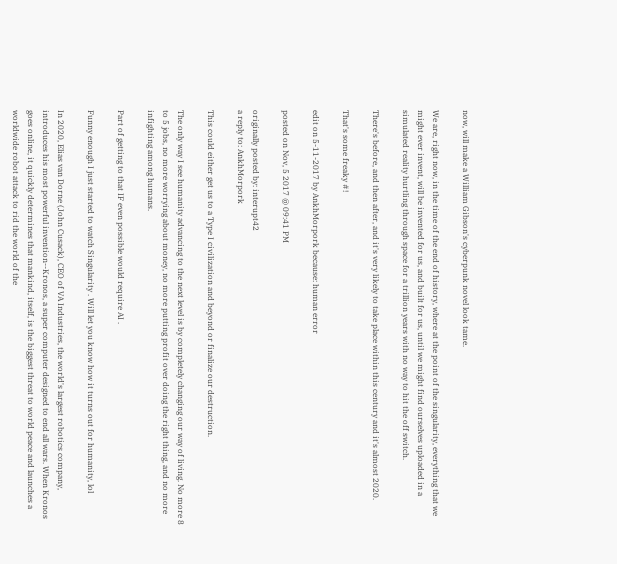now, will make a William Gibson's cyberpunk novel look tame.

We are, right now, in the time of the end of history, where at the point of the singularity, everything that we might ever invent, will be invented for us, and built for us, until we might find ourselves uploaded in a simulated reality hurtling through space for a trillion years with no way to hit the off switch.

There's before, and then after, and it's very likely to take place within this century and it's almost 2020.

That's some freaky #!

edit on 5-11-2017 by AnkhMorpork because: human error

posted on Nov, 5 2017 @ 09:41 PM

originally posted by: interupt42
a reply to: AnkhMorpork

This could either get us to a Type I civilization and beyond or finalize our destruction.

The only way I see humanity advancing to the next level is by completely changing our way of living. No more 8 to 5 jobs, no more worrying about money, no more putting profit over doing the right thing, and no more infighting among humans.

Part of getting to that IF even possible would require AI .

Funny enough I just started to watch Singularity . Will let you know how it turns out for humanity, lol

In 2020, Elias van Dorne (John Cusack), CEO of VA Industries, the world's largest robotics company, introduces his most powerful invention--Kronos, a super computer designed to end all wars. When Kronos goes online, it quickly determines that mankind, itself, is the biggest threat to world peace and launches a worldwide robot attack to rid the world of the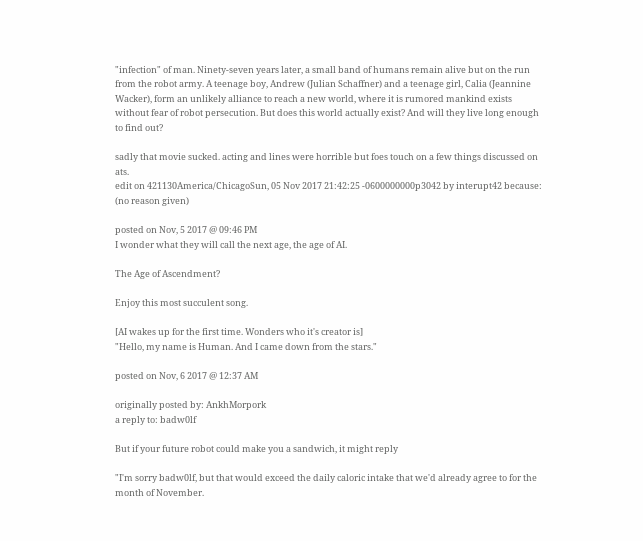"infection" of man. Ninety-seven years later, a small band of humans remain alive but on the run from the robot army. A teenage boy, Andrew (Julian Schaffner) and a teenage girl, Calia (Jeannine Wacker), form an unlikely alliance to reach a new world, where it is rumored mankind exists without fear of robot persecution. But does this world actually exist? And will they live long enough to find out?

sadly that movie sucked. acting and lines were horrible but foes touch on a few things discussed on ats.
edit on 421130America/ChicagoSun, 05 Nov 2017 21:42:25 -0600000000p3042 by interupt42 because: (no reason given)

posted on Nov, 5 2017 @ 09:46 PM
I wonder what they will call the next age, the age of AI.

The Age of Ascendment?

Enjoy this most succulent song.

[AI wakes up for the first time. Wonders who it's creator is]
"Hello, my name is Human. And I came down from the stars."

posted on Nov, 6 2017 @ 12:37 AM

originally posted by: AnkhMorpork
a reply to: badw0lf

But if your future robot could make you a sandwich, it might reply

"I'm sorry badw0lf, but that would exceed the daily caloric intake that we'd already agree to for the month of November.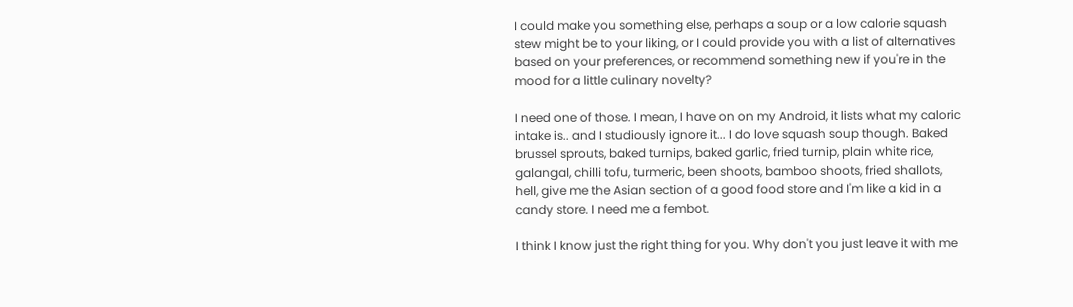I could make you something else, perhaps a soup or a low calorie squash stew might be to your liking, or I could provide you with a list of alternatives based on your preferences, or recommend something new if you're in the mood for a little culinary novelty?

I need one of those. I mean, I have on on my Android, it lists what my caloric intake is.. and I studiously ignore it... I do love squash soup though. Baked brussel sprouts, baked turnips, baked garlic, fried turnip, plain white rice, galangal, chilli tofu, turmeric, been shoots, bamboo shoots, fried shallots, hell, give me the Asian section of a good food store and I'm like a kid in a candy store. I need me a fembot.

I think I know just the right thing for you. Why don't you just leave it with me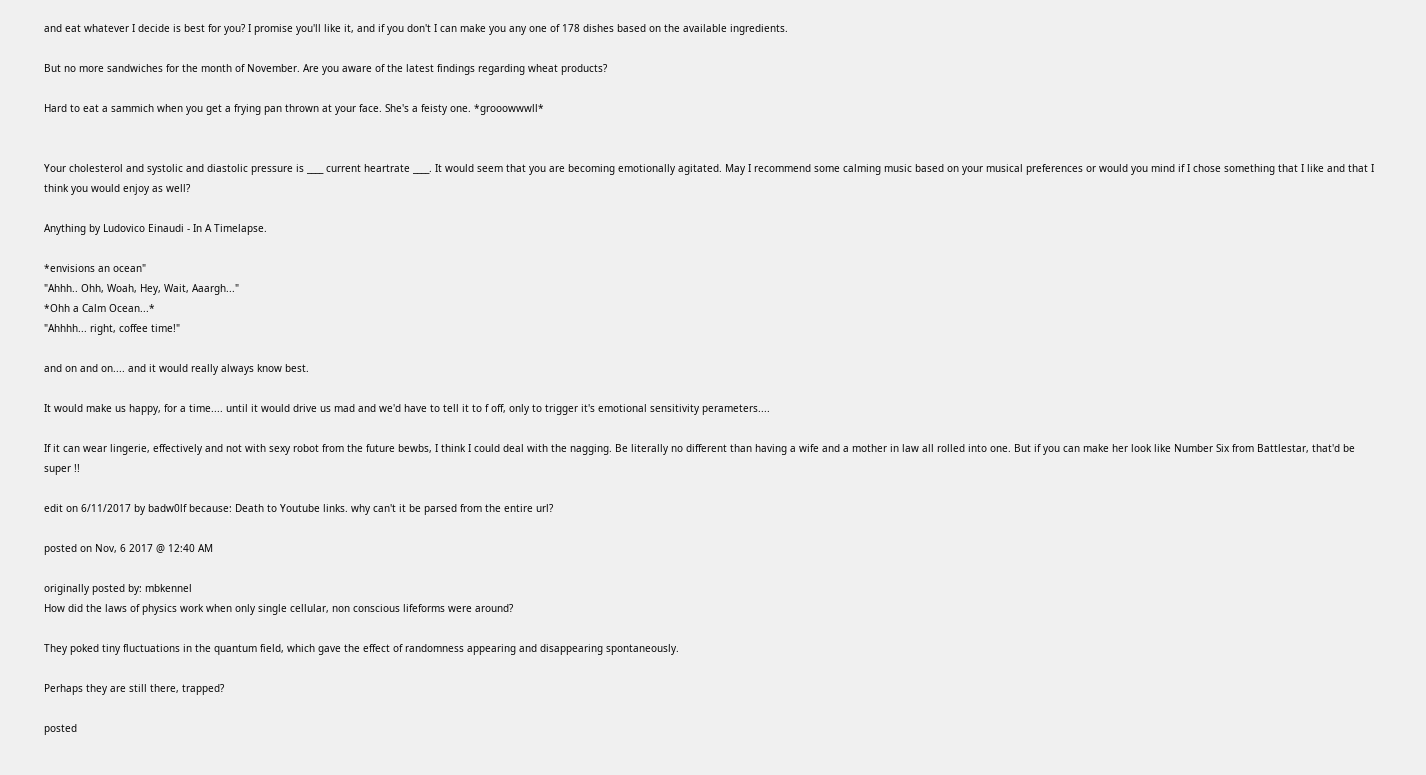and eat whatever I decide is best for you? I promise you'll like it, and if you don't I can make you any one of 178 dishes based on the available ingredients.

But no more sandwiches for the month of November. Are you aware of the latest findings regarding wheat products?

Hard to eat a sammich when you get a frying pan thrown at your face. She's a feisty one. *grooowwwll*


Your cholesterol and systolic and diastolic pressure is ____ current heartrate ____. It would seem that you are becoming emotionally agitated. May I recommend some calming music based on your musical preferences or would you mind if I chose something that I like and that I think you would enjoy as well?

Anything by Ludovico Einaudi - In A Timelapse.

*envisions an ocean"
"Ahhh.. Ohh, Woah, Hey, Wait, Aaargh..."
*Ohh a Calm Ocean...*
"Ahhhh... right, coffee time!"

and on and on.... and it would really always know best.

It would make us happy, for a time.... until it would drive us mad and we'd have to tell it to f off, only to trigger it's emotional sensitivity perameters....

If it can wear lingerie, effectively and not with sexy robot from the future bewbs, I think I could deal with the nagging. Be literally no different than having a wife and a mother in law all rolled into one. But if you can make her look like Number Six from Battlestar, that'd be super !!

edit on 6/11/2017 by badw0lf because: Death to Youtube links. why can't it be parsed from the entire url?

posted on Nov, 6 2017 @ 12:40 AM

originally posted by: mbkennel
How did the laws of physics work when only single cellular, non conscious lifeforms were around?

They poked tiny fluctuations in the quantum field, which gave the effect of randomness appearing and disappearing spontaneously.

Perhaps they are still there, trapped?

posted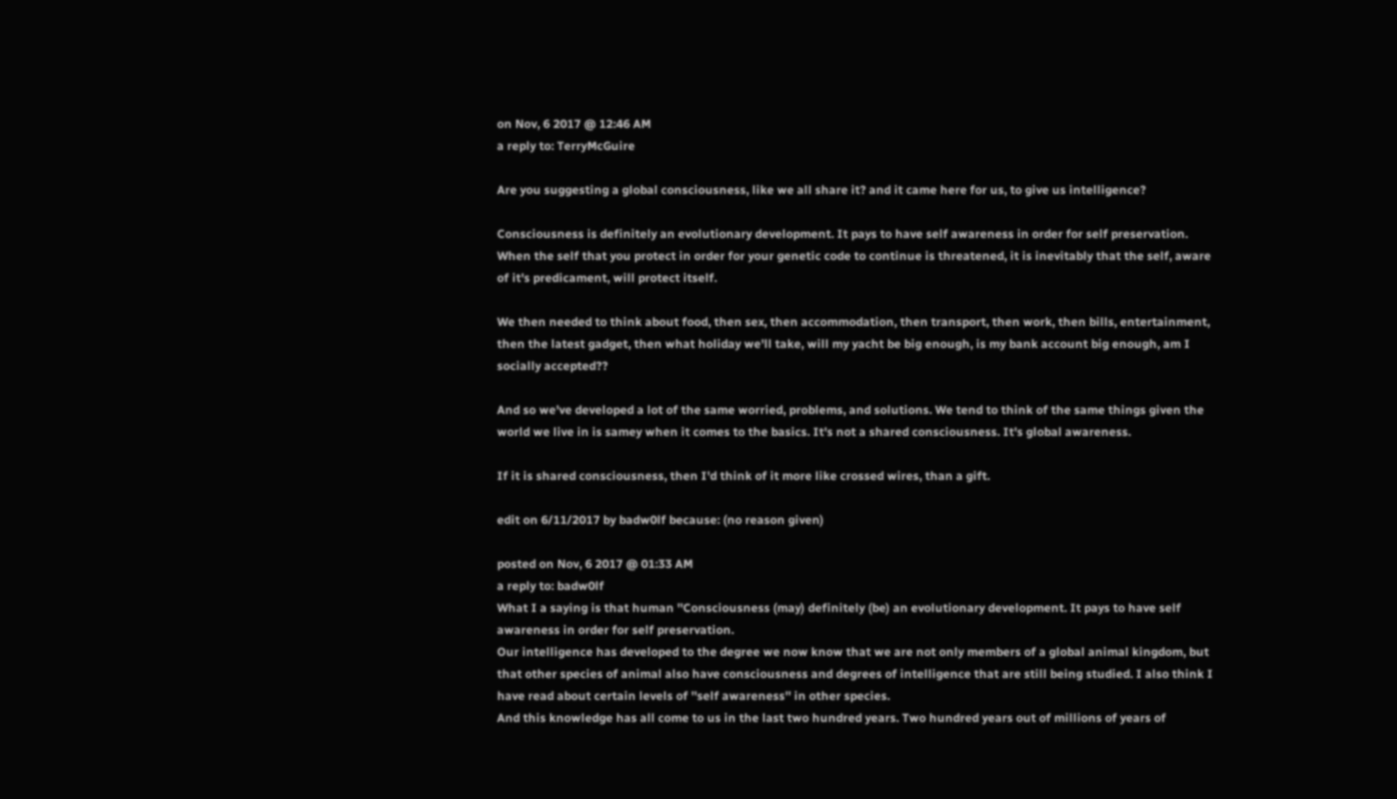on Nov, 6 2017 @ 12:46 AM
a reply to: TerryMcGuire

Are you suggesting a global consciousness, like we all share it? and it came here for us, to give us intelligence?

Consciousness is definitely an evolutionary development. It pays to have self awareness in order for self preservation. When the self that you protect in order for your genetic code to continue is threatened, it is inevitably that the self, aware of it's predicament, will protect itself.

We then needed to think about food, then sex, then accommodation, then transport, then work, then bills, entertainment, then the latest gadget, then what holiday we'll take, will my yacht be big enough, is my bank account big enough, am I socially accepted??

And so we've developed a lot of the same worried, problems, and solutions. We tend to think of the same things given the world we live in is samey when it comes to the basics. It's not a shared consciousness. It's global awareness.

If it is shared consciousness, then I'd think of it more like crossed wires, than a gift.

edit on 6/11/2017 by badw0lf because: (no reason given)

posted on Nov, 6 2017 @ 01:33 AM
a reply to: badw0lf
What I a saying is that human ''Consciousness (may) definitely (be) an evolutionary development. It pays to have self awareness in order for self preservation.
Our intelligence has developed to the degree we now know that we are not only members of a global animal kingdom, but that other species of animal also have consciousness and degrees of intelligence that are still being studied. I also think I have read about certain levels of ''self awareness'' in other species.
And this knowledge has all come to us in the last two hundred years. Two hundred years out of millions of years of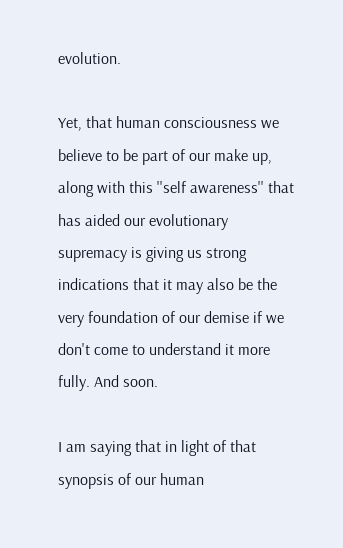evolution.

Yet, that human consciousness we believe to be part of our make up, along with this ''self awareness'' that has aided our evolutionary supremacy is giving us strong indications that it may also be the very foundation of our demise if we don't come to understand it more fully. And soon.

I am saying that in light of that synopsis of our human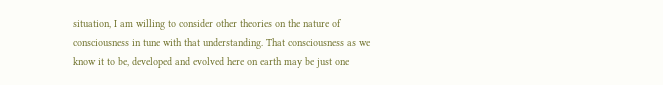situation, I am willing to consider other theories on the nature of consciousness in tune with that understanding. That consciousness as we know it to be, developed and evolved here on earth may be just one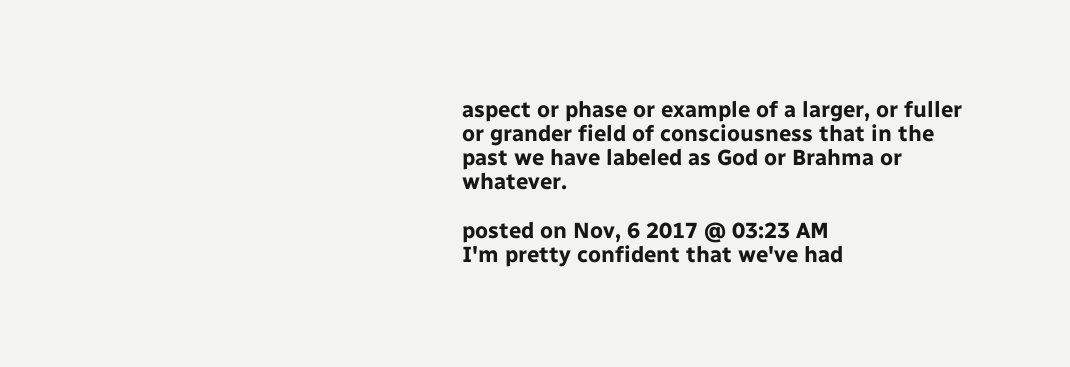aspect or phase or example of a larger, or fuller or grander field of consciousness that in the past we have labeled as God or Brahma or whatever.

posted on Nov, 6 2017 @ 03:23 AM
I'm pretty confident that we've had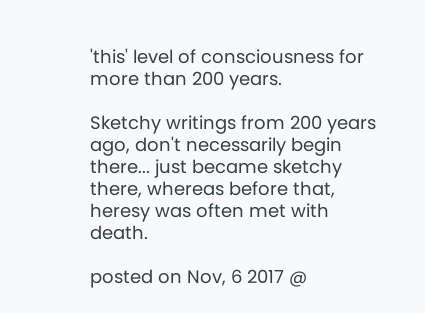'this' level of consciousness for more than 200 years.

Sketchy writings from 200 years ago, don't necessarily begin there... just became sketchy there, whereas before that, heresy was often met with death.

posted on Nov, 6 2017 @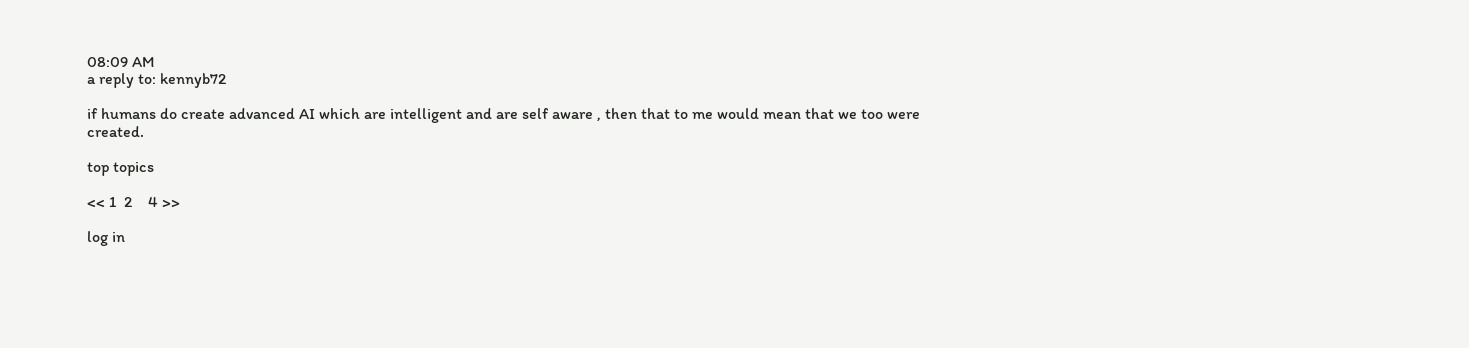08:09 AM
a reply to: kennyb72

if humans do create advanced AI which are intelligent and are self aware , then that to me would mean that we too were created.

top topics

<< 1  2    4 >>

log in